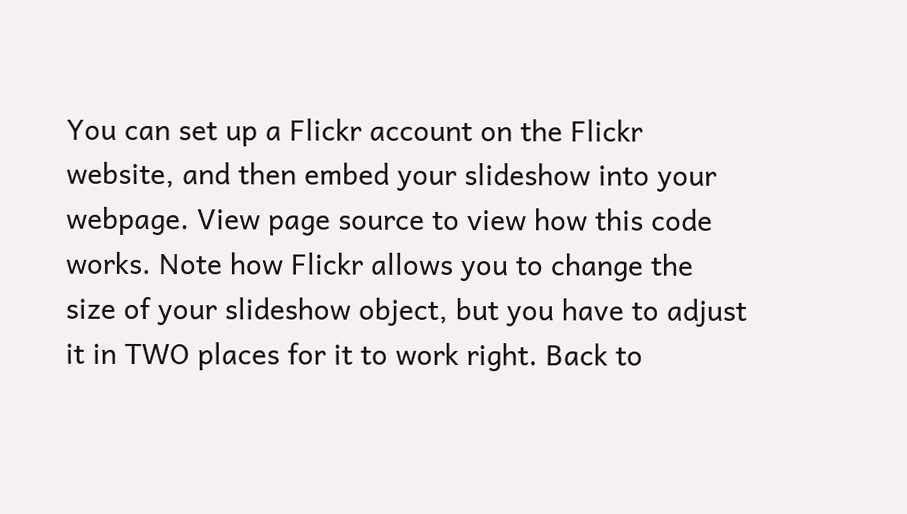You can set up a Flickr account on the Flickr website, and then embed your slideshow into your webpage. View page source to view how this code works. Note how Flickr allows you to change the size of your slideshow object, but you have to adjust it in TWO places for it to work right. Back to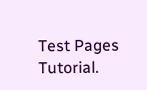Test Pages Tutorial.